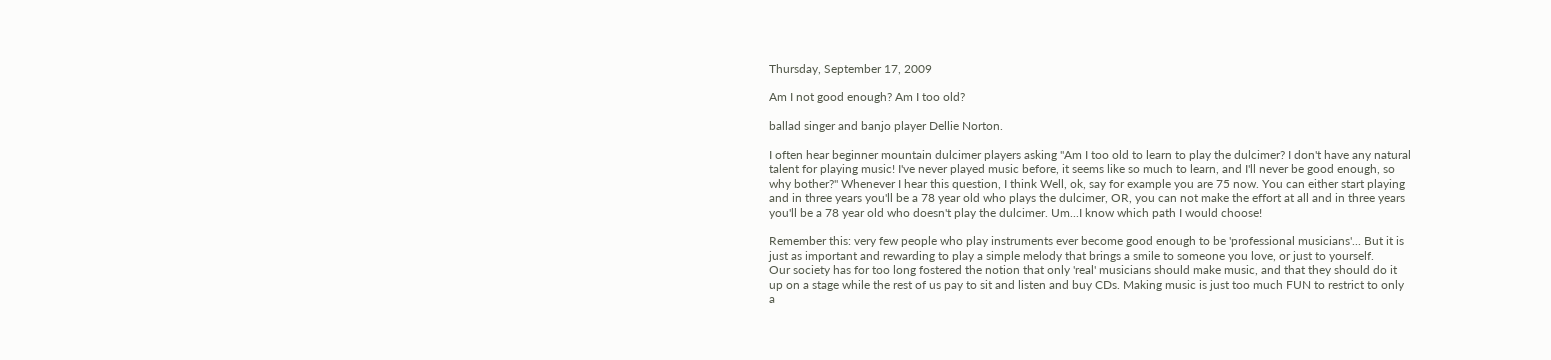Thursday, September 17, 2009

Am I not good enough? Am I too old?

ballad singer and banjo player Dellie Norton.

I often hear beginner mountain dulcimer players asking "Am I too old to learn to play the dulcimer? I don't have any natural talent for playing music! I've never played music before, it seems like so much to learn, and I'll never be good enough, so why bother?" Whenever I hear this question, I think Well, ok, say for example you are 75 now. You can either start playing and in three years you'll be a 78 year old who plays the dulcimer, OR, you can not make the effort at all and in three years you'll be a 78 year old who doesn't play the dulcimer. Um...I know which path I would choose!

Remember this: very few people who play instruments ever become good enough to be 'professional musicians'... But it is just as important and rewarding to play a simple melody that brings a smile to someone you love, or just to yourself.
Our society has for too long fostered the notion that only 'real' musicians should make music, and that they should do it up on a stage while the rest of us pay to sit and listen and buy CDs. Making music is just too much FUN to restrict to only a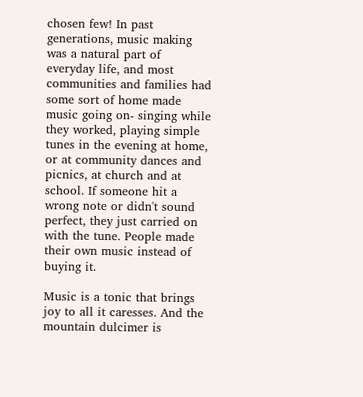chosen few! In past generations, music making was a natural part of everyday life, and most communities and families had some sort of home made music going on- singing while they worked, playing simple tunes in the evening at home, or at community dances and picnics, at church and at school. If someone hit a wrong note or didn't sound perfect, they just carried on with the tune. People made their own music instead of buying it.

Music is a tonic that brings joy to all it caresses. And the mountain dulcimer is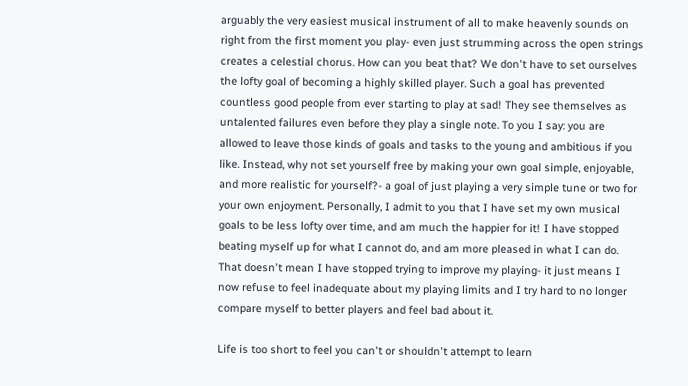arguably the very easiest musical instrument of all to make heavenly sounds on right from the first moment you play- even just strumming across the open strings creates a celestial chorus. How can you beat that? We don't have to set ourselves the lofty goal of becoming a highly skilled player. Such a goal has prevented countless good people from ever starting to play at sad! They see themselves as untalented failures even before they play a single note. To you I say: you are allowed to leave those kinds of goals and tasks to the young and ambitious if you like. Instead, why not set yourself free by making your own goal simple, enjoyable, and more realistic for yourself?- a goal of just playing a very simple tune or two for your own enjoyment. Personally, I admit to you that I have set my own musical goals to be less lofty over time, and am much the happier for it! I have stopped beating myself up for what I cannot do, and am more pleased in what I can do. That doesn't mean I have stopped trying to improve my playing- it just means I now refuse to feel inadequate about my playing limits and I try hard to no longer compare myself to better players and feel bad about it.

Life is too short to feel you can't or shouldn't attempt to learn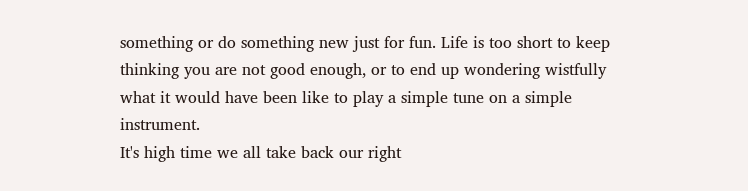something or do something new just for fun. Life is too short to keep thinking you are not good enough, or to end up wondering wistfully what it would have been like to play a simple tune on a simple instrument.
It's high time we all take back our right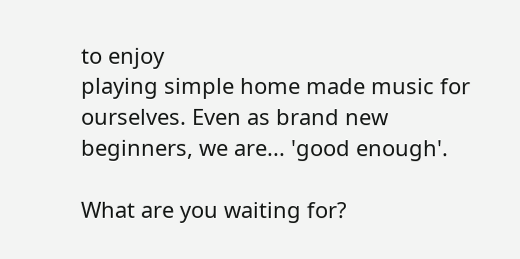to enjoy
playing simple home made music for ourselves. Even as brand new beginners, we are... 'good enough'.

What are you waiting for?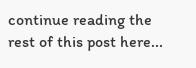continue reading the rest of this post here...